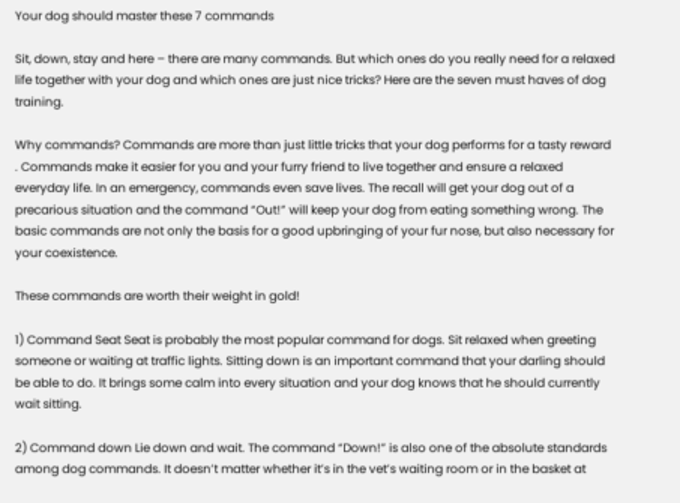Your dog should master these 7 commands

Sit, down, stay and here – there are many commands. But which ones do you really need for a relaxed life together with your dog and which ones are just nice tricks? Here are the seven must haves of dog training.

Why commands? Commands are more than just little tricks that your dog performs for a tasty reward . Commands make it easier for you and your furry friend to live together and ensure a relaxed everyday life. In an emergency, commands even save lives. The recall will get your dog out of a precarious situation and the command “Out!” will keep your dog from eating something wrong. The basic commands are not only the basis for a good upbringing of your fur nose, but also necessary for your coexistence.

These commands are worth their weight in gold!

1) Command Seat Seat is probably the most popular command for dogs. Sit relaxed when greeting someone or waiting at traffic lights. Sitting down is an important command that your darling should be able to do. It brings some calm into every situation and your dog knows that he should currently wait sitting.

2) Command down Lie down and wait. The command “Down!” is also one of the absolute standards among dog commands. It doesn’t matter whether it’s in the vet’s waiting room or in the basket at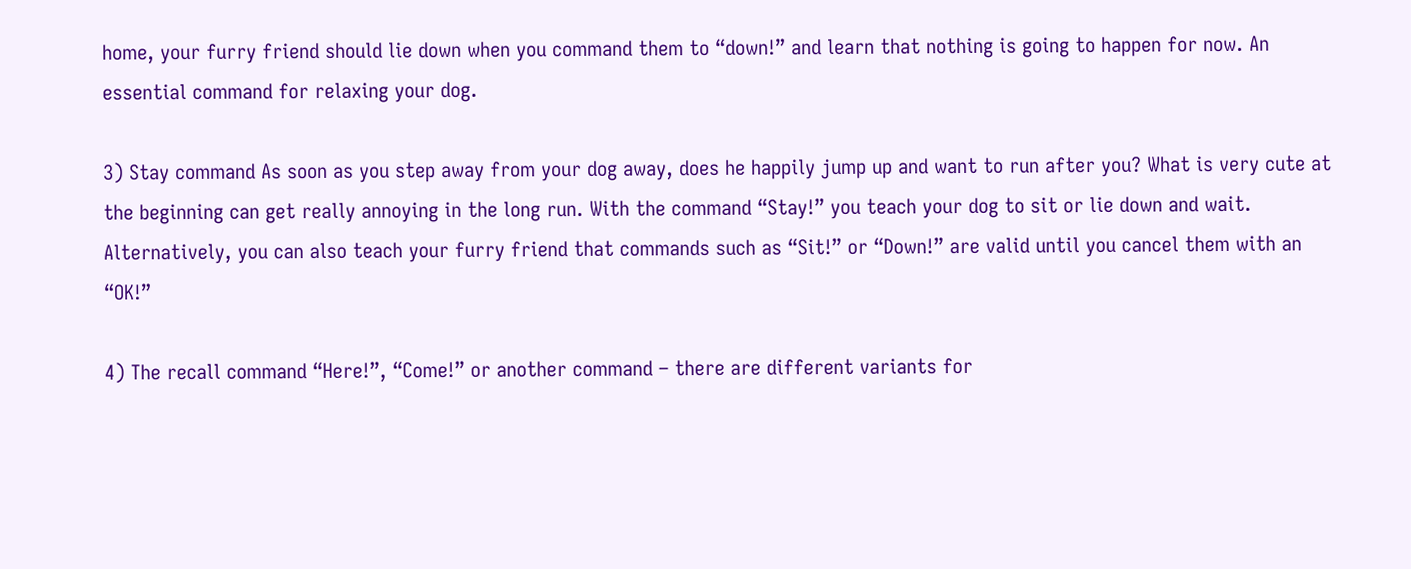home, your furry friend should lie down when you command them to “down!” and learn that nothing is going to happen for now. An essential command for relaxing your dog.

3) Stay command As soon as you step away from your dog away, does he happily jump up and want to run after you? What is very cute at the beginning can get really annoying in the long run. With the command “Stay!” you teach your dog to sit or lie down and wait. Alternatively, you can also teach your furry friend that commands such as “Sit!” or “Down!” are valid until you cancel them with an “OK!”

4) The recall command “Here!”, “Come!” or another command – there are different variants for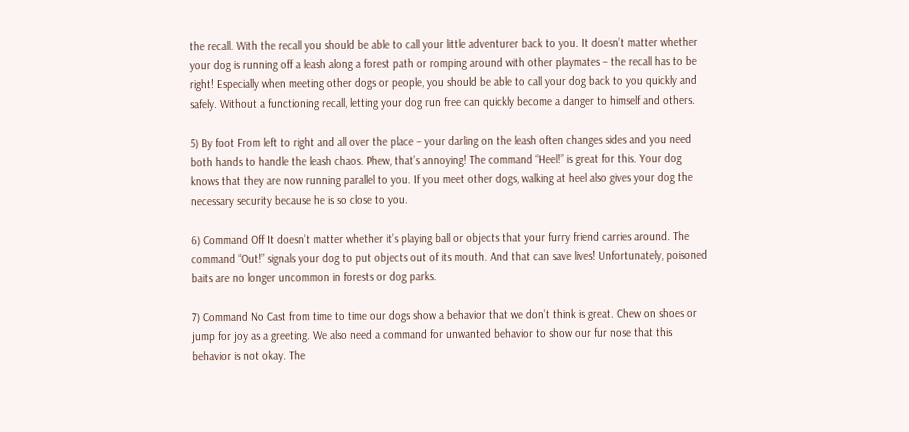the recall. With the recall you should be able to call your little adventurer back to you. It doesn’t matter whether your dog is running off a leash along a forest path or romping around with other playmates – the recall has to be right! Especially when meeting other dogs or people, you should be able to call your dog back to you quickly and safely. Without a functioning recall, letting your dog run free can quickly become a danger to himself and others.

5) By foot From left to right and all over the place – your darling on the leash often changes sides and you need both hands to handle the leash chaos. Phew, that’s annoying! The command “Heel!” is great for this. Your dog knows that they are now running parallel to you. If you meet other dogs, walking at heel also gives your dog the necessary security because he is so close to you.

6) Command Off It doesn’t matter whether it’s playing ball or objects that your furry friend carries around. The command “Out!” signals your dog to put objects out of its mouth. And that can save lives! Unfortunately, poisoned baits are no longer uncommon in forests or dog parks.

7) Command No Cast from time to time our dogs show a behavior that we don’t think is great. Chew on shoes or jump for joy as a greeting. We also need a command for unwanted behavior to show our fur nose that this behavior is not okay. The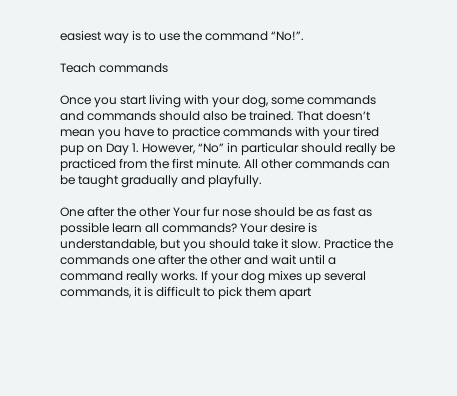easiest way is to use the command “No!”.

Teach commands

Once you start living with your dog, some commands and commands should also be trained. That doesn’t mean you have to practice commands with your tired pup on Day 1. However, “No” in particular should really be practiced from the first minute. All other commands can be taught gradually and playfully.

One after the other Your fur nose should be as fast as possible learn all commands? Your desire is understandable, but you should take it slow. Practice the commands one after the other and wait until a command really works. If your dog mixes up several commands, it is difficult to pick them apart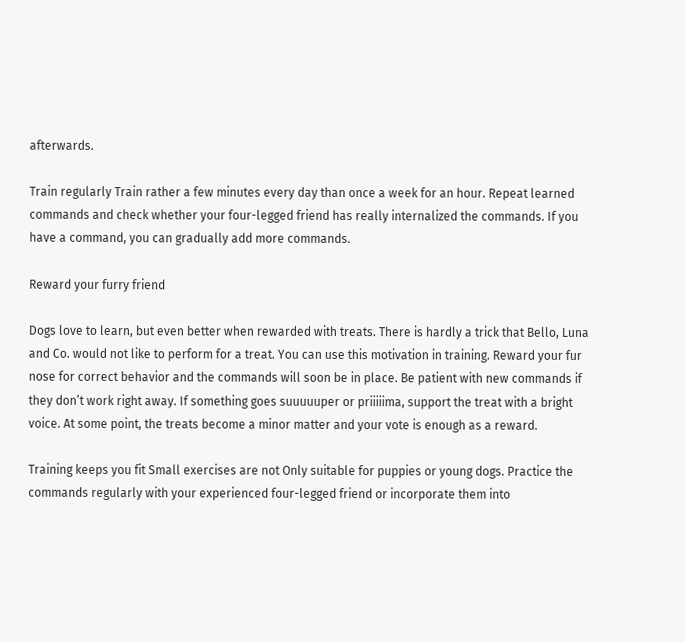afterwards.

Train regularly Train rather a few minutes every day than once a week for an hour. Repeat learned commands and check whether your four-legged friend has really internalized the commands. If you have a command, you can gradually add more commands.

Reward your furry friend

Dogs love to learn, but even better when rewarded with treats. There is hardly a trick that Bello, Luna and Co. would not like to perform for a treat. You can use this motivation in training. Reward your fur nose for correct behavior and the commands will soon be in place. Be patient with new commands if they don’t work right away. If something goes suuuuuper or priiiiima, support the treat with a bright voice. At some point, the treats become a minor matter and your vote is enough as a reward.

Training keeps you fit Small exercises are not Only suitable for puppies or young dogs. Practice the commands regularly with your experienced four-legged friend or incorporate them into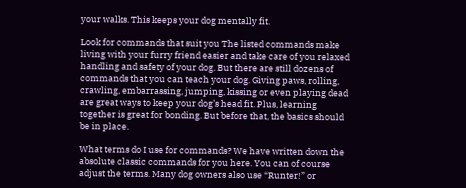your walks. This keeps your dog mentally fit.

Look for commands that suit you The listed commands make living with your furry friend easier and take care of you relaxed handling and safety of your dog. But there are still dozens of commands that you can teach your dog. Giving paws, rolling, crawling, embarrassing, jumping, kissing or even playing dead are great ways to keep your dog’s head fit. Plus, learning together is great for bonding. But before that, the basics should be in place.

What terms do I use for commands? We have written down the absolute classic commands for you here. You can of course adjust the terms. Many dog owners also use “Runter!” or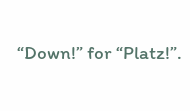“Down!” for “Platz!”.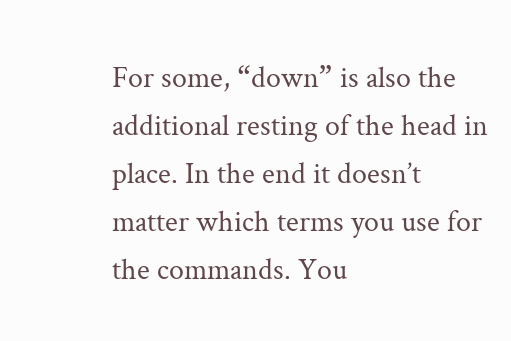For some, “down” is also the additional resting of the head in place. In the end it doesn’t matter which terms you use for the commands. You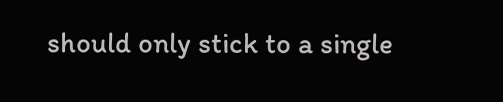should only stick to a single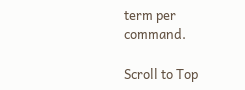term per command.

Scroll to Top